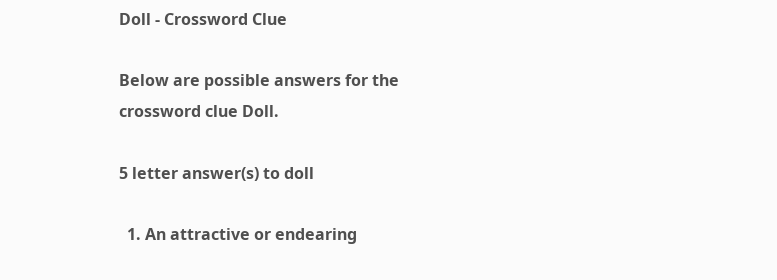Doll - Crossword Clue

Below are possible answers for the crossword clue Doll.

5 letter answer(s) to doll

  1. An attractive or endearing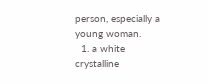person, especially a young woman.
  1. a white crystalline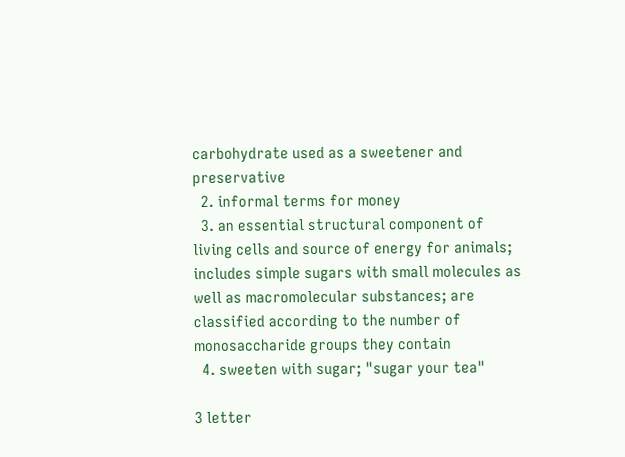carbohydrate used as a sweetener and preservative
  2. informal terms for money
  3. an essential structural component of living cells and source of energy for animals; includes simple sugars with small molecules as well as macromolecular substances; are classified according to the number of monosaccharide groups they contain
  4. sweeten with sugar; "sugar your tea"

3 letter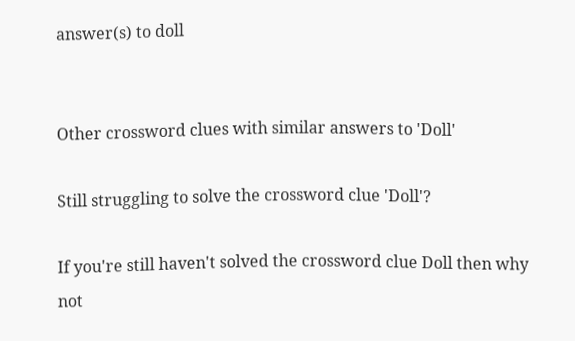answer(s) to doll


Other crossword clues with similar answers to 'Doll'

Still struggling to solve the crossword clue 'Doll'?

If you're still haven't solved the crossword clue Doll then why not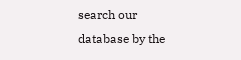search our database by the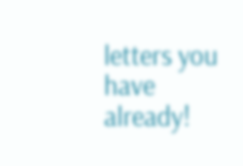letters you have already!